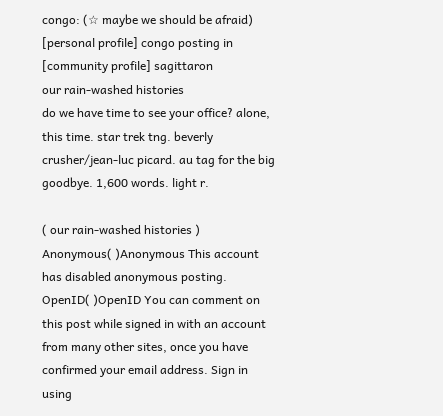congo: (☆ maybe we should be afraid)
[personal profile] congo posting in [community profile] sagittaron
our rain-washed histories
do we have time to see your office? alone, this time. star trek tng. beverly crusher/jean-luc picard. au tag for the big goodbye. 1,600 words. light r.

( our rain-washed histories )
Anonymous( )Anonymous This account has disabled anonymous posting.
OpenID( )OpenID You can comment on this post while signed in with an account from many other sites, once you have confirmed your email address. Sign in using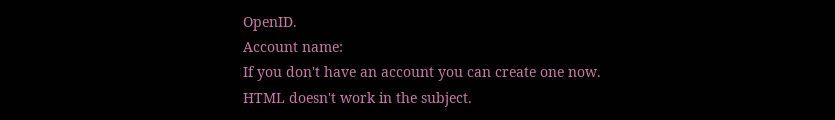OpenID.
Account name:
If you don't have an account you can create one now.
HTML doesn't work in the subject.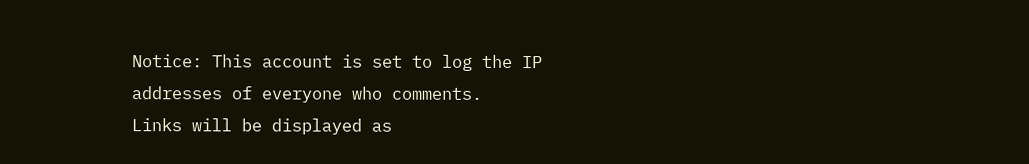Notice: This account is set to log the IP addresses of everyone who comments.
Links will be displayed as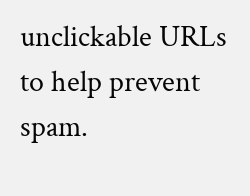unclickable URLs to help prevent spam.